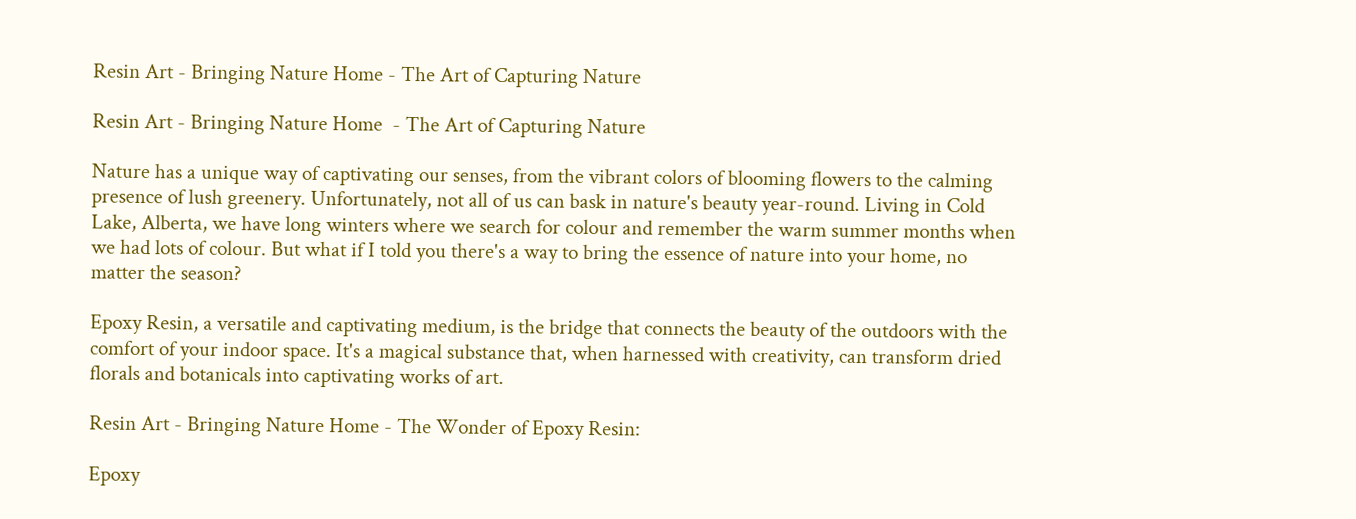Resin Art - Bringing Nature Home - The Art of Capturing Nature

Resin Art - Bringing Nature Home  - The Art of Capturing Nature

Nature has a unique way of captivating our senses, from the vibrant colors of blooming flowers to the calming presence of lush greenery. Unfortunately, not all of us can bask in nature's beauty year-round. Living in Cold Lake, Alberta, we have long winters where we search for colour and remember the warm summer months when we had lots of colour. But what if I told you there's a way to bring the essence of nature into your home, no matter the season?

Epoxy Resin, a versatile and captivating medium, is the bridge that connects the beauty of the outdoors with the comfort of your indoor space. It's a magical substance that, when harnessed with creativity, can transform dried florals and botanicals into captivating works of art.

Resin Art - Bringing Nature Home - The Wonder of Epoxy Resin:

Epoxy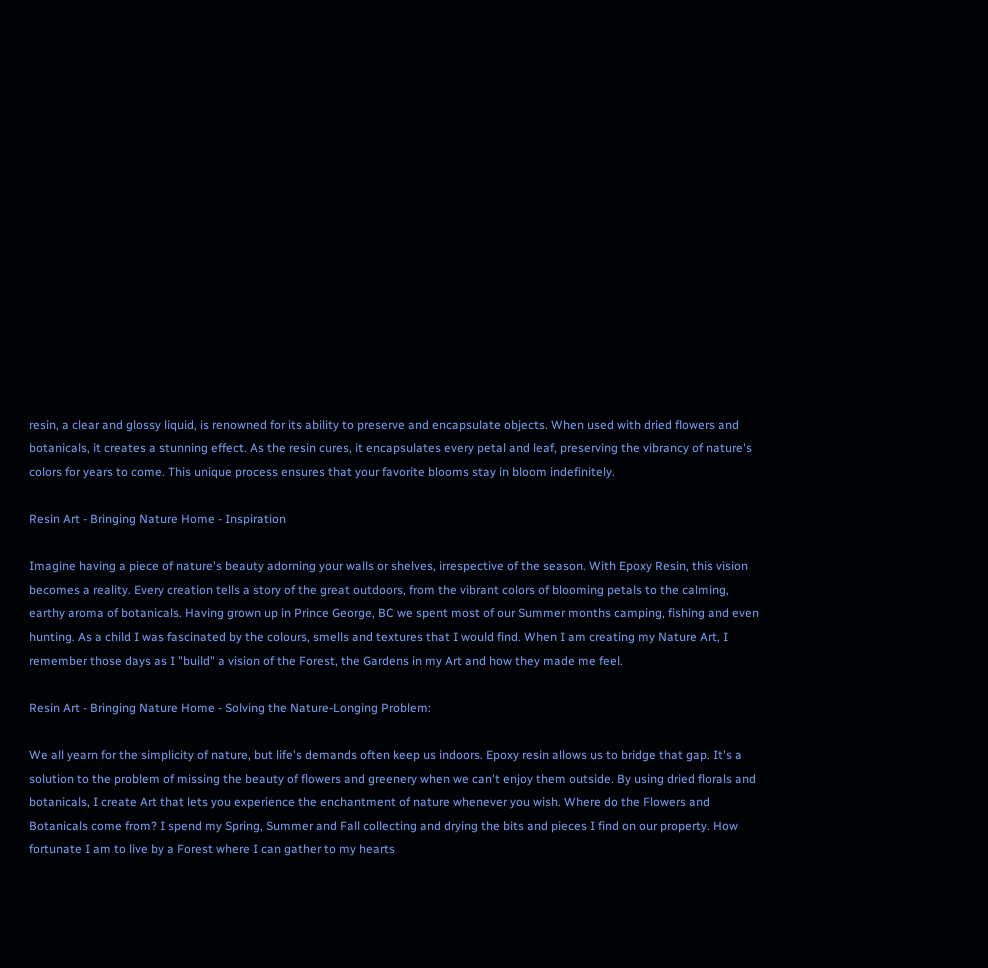resin, a clear and glossy liquid, is renowned for its ability to preserve and encapsulate objects. When used with dried flowers and botanicals, it creates a stunning effect. As the resin cures, it encapsulates every petal and leaf, preserving the vibrancy of nature's colors for years to come. This unique process ensures that your favorite blooms stay in bloom indefinitely.

Resin Art - Bringing Nature Home - Inspiration

Imagine having a piece of nature's beauty adorning your walls or shelves, irrespective of the season. With Epoxy Resin, this vision becomes a reality. Every creation tells a story of the great outdoors, from the vibrant colors of blooming petals to the calming, earthy aroma of botanicals. Having grown up in Prince George, BC we spent most of our Summer months camping, fishing and even hunting. As a child I was fascinated by the colours, smells and textures that I would find. When I am creating my Nature Art, I remember those days as I "build" a vision of the Forest, the Gardens in my Art and how they made me feel.

Resin Art - Bringing Nature Home - Solving the Nature-Longing Problem:

We all yearn for the simplicity of nature, but life's demands often keep us indoors. Epoxy resin allows us to bridge that gap. It's a solution to the problem of missing the beauty of flowers and greenery when we can't enjoy them outside. By using dried florals and botanicals, I create Art that lets you experience the enchantment of nature whenever you wish. Where do the Flowers and Botanicals come from? I spend my Spring, Summer and Fall collecting and drying the bits and pieces I find on our property. How fortunate I am to live by a Forest where I can gather to my hearts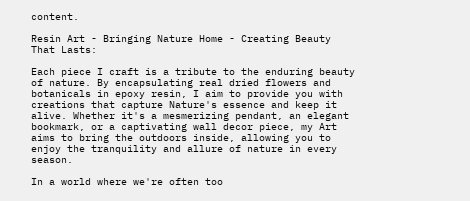content.

Resin Art - Bringing Nature Home - Creating Beauty That Lasts:

Each piece I craft is a tribute to the enduring beauty of nature. By encapsulating real dried flowers and botanicals in epoxy resin, I aim to provide you with creations that capture Nature's essence and keep it alive. Whether it's a mesmerizing pendant, an elegant bookmark, or a captivating wall decor piece, my Art aims to bring the outdoors inside, allowing you to enjoy the tranquility and allure of nature in every season.

In a world where we're often too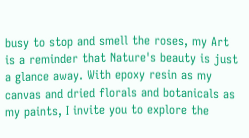busy to stop and smell the roses, my Art is a reminder that Nature's beauty is just a glance away. With epoxy resin as my canvas and dried florals and botanicals as my paints, I invite you to explore the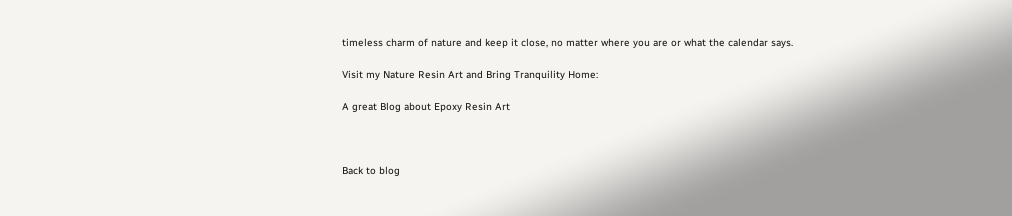timeless charm of nature and keep it close, no matter where you are or what the calendar says.

Visit my Nature Resin Art and Bring Tranquility Home:

A great Blog about Epoxy Resin Art



Back to blog